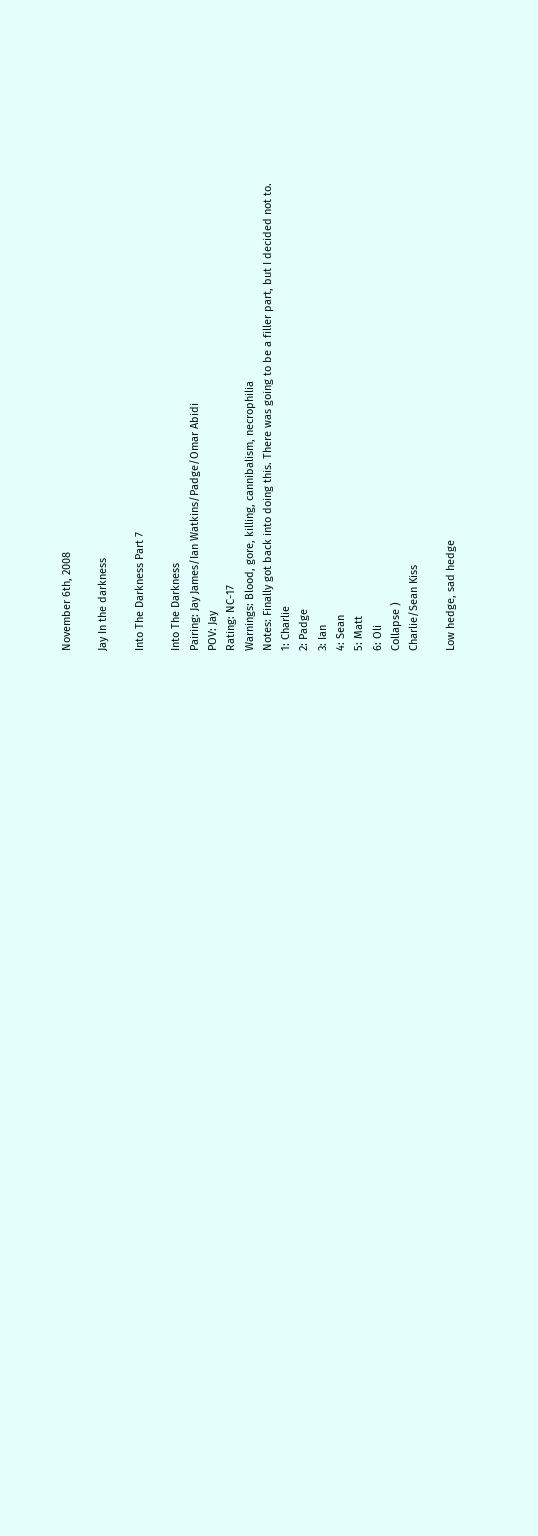November 6th, 2008

Jay In the darkness

Into The Darkness Part 7

Into The Darkness
Pairing: Jay James/Ian Watkins/Padge/Omar Abidi
POV: Jay
Rating: NC-17
Warnings: Blood, gore, killing, cannibalism, necrophilia
Notes: Finally got back into doing this. There was going to be a filler part, but I decided not to.
1: Charlie
2: Padge
3: Ian
4: Sean
5: Matt
6: Oli
Collapse )
Charlie/Sean Kiss

Low hedge, sad hedge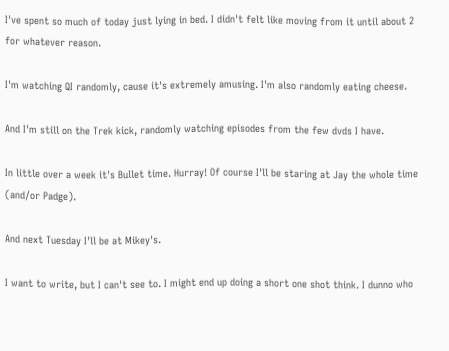I've spent so much of today just lying in bed. I didn't felt like moving from it until about 2 for whatever reason.

I'm watching QI randomly, cause it's extremely amusing. I'm also randomly eating cheese.

And I'm still on the Trek kick, randomly watching episodes from the few dvds I have.

In little over a week it's Bullet time. Hurray! Of course I'll be staring at Jay the whole time (and/or Padge).

And next Tuesday I'll be at Mikey's.

I want to write, but I can't see to. I might end up doing a short one shot think. I dunno who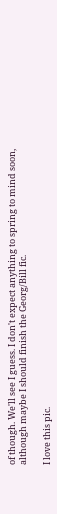of though. We'll see I guess. I don't expect anything to spring to mind soon, although maybe I should finish the Georg/Bill fic.

I love this pic.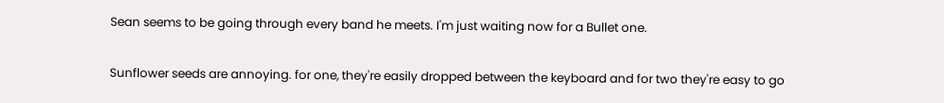Sean seems to be going through every band he meets. I'm just waiting now for a Bullet one.

Sunflower seeds are annoying. for one, they're easily dropped between the keyboard and for two they're easy to go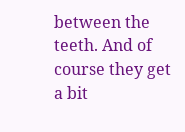between the teeth. And of course they get a bit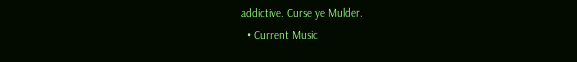addictive. Curse ye Mulder.
  • Current Music